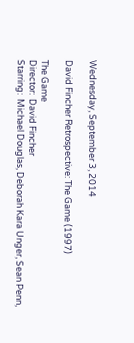Wednesday, September 3, 2014

David Fincher Retrospective: The Game (1997)

The Game
Director:  David Fincher
Starring:  Michael Douglas, Deborah Kara Unger, Sean Penn,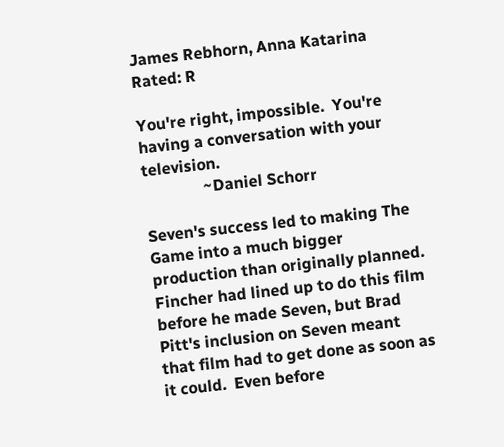James Rebhorn, Anna Katarina
Rated: R

You're right, impossible.  You're having a conversation with your television.
               ~Daniel Schorr

Seven's success led to making The Game into a much bigger production than originally planned.  Fincher had lined up to do this film before he made Seven, but Brad Pitt's inclusion on Seven meant that film had to get done as soon as it could.  Even before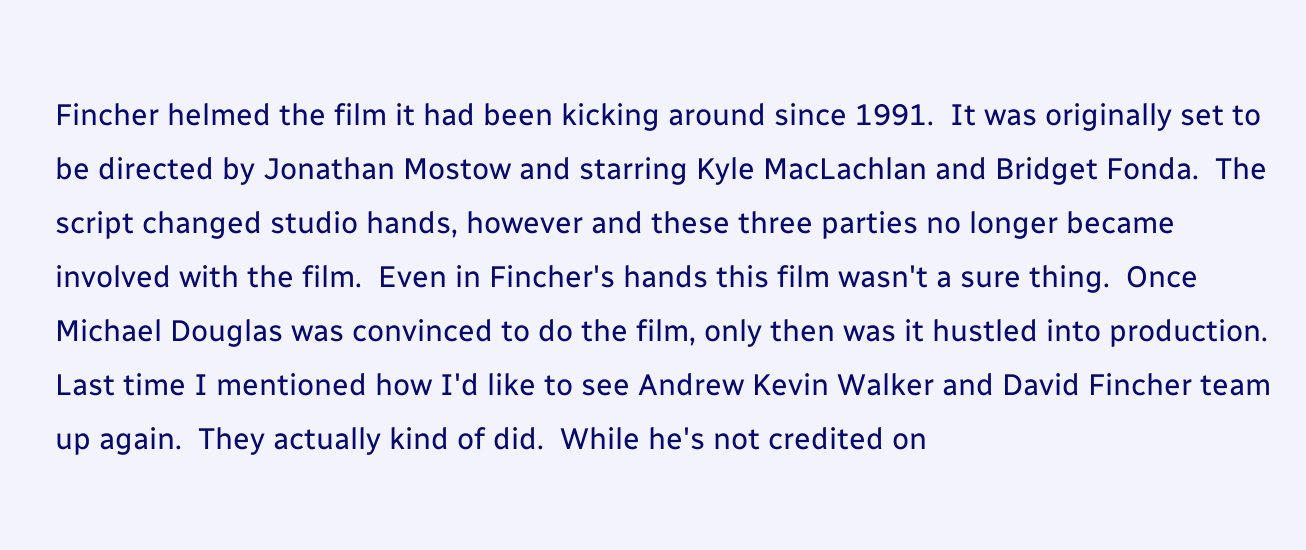Fincher helmed the film it had been kicking around since 1991.  It was originally set to be directed by Jonathan Mostow and starring Kyle MacLachlan and Bridget Fonda.  The script changed studio hands, however and these three parties no longer became involved with the film.  Even in Fincher's hands this film wasn't a sure thing.  Once Michael Douglas was convinced to do the film, only then was it hustled into production.
Last time I mentioned how I'd like to see Andrew Kevin Walker and David Fincher team up again.  They actually kind of did.  While he's not credited on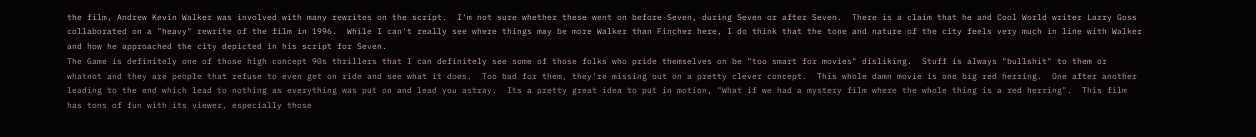the film, Andrew Kevin Walker was involved with many rewrites on the script.  I'm not sure whether these went on before Seven, during Seven or after Seven.  There is a claim that he and Cool World writer Larry Goss collaborated on a "heavy" rewrite of the film in 1996.  While I can't really see where things may be more Walker than Fincher here, I do think that the tone and nature of the city feels very much in line with Walker and how he approached the city depicted in his script for Seven.
The Game is definitely one of those high concept 90s thrillers that I can definitely see some of those folks who pride themselves on be "too smart for movies" disliking.  Stuff is always "bullshit" to them or whatnot and they are people that refuse to even get on ride and see what it does.  Too bad for them, they're missing out on a pretty clever concept.  This whole damn movie is one big red herring.  One after another leading to the end which lead to nothing as everything was put on and lead you astray.  Its a pretty great idea to put in motion, "What if we had a mystery film where the whole thing is a red herring".  This film has tons of fun with its viewer, especially those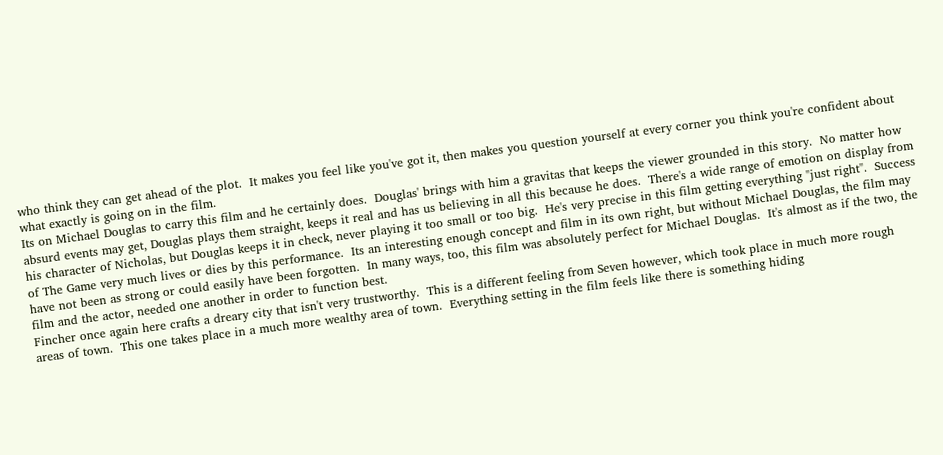who think they can get ahead of the plot.  It makes you feel like you've got it, then makes you question yourself at every corner you think you're confident about what exactly is going on in the film.
Its on Michael Douglas to carry this film and he certainly does.  Douglas' brings with him a gravitas that keeps the viewer grounded in this story.  No matter how absurd events may get, Douglas plays them straight, keeps it real and has us believing in all this because he does.  There's a wide range of emotion on display from his character of Nicholas, but Douglas keeps it in check, never playing it too small or too big.  He's very precise in this film getting everything "just right".  Success of The Game very much lives or dies by this performance.  Its an interesting enough concept and film in its own right, but without Michael Douglas, the film may have not been as strong or could easily have been forgotten.  In many ways, too, this film was absolutely perfect for Michael Douglas.  It's almost as if the two, the film and the actor, needed one another in order to function best.
Fincher once again here crafts a dreary city that isn't very trustworthy.  This is a different feeling from Seven however, which took place in much more rough areas of town.  This one takes place in a much more wealthy area of town.  Everything setting in the film feels like there is something hiding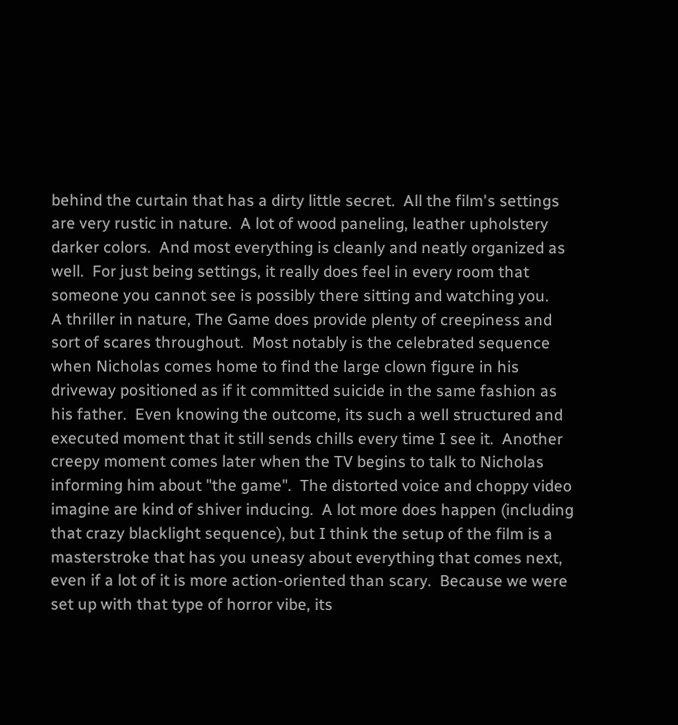behind the curtain that has a dirty little secret.  All the film's settings are very rustic in nature.  A lot of wood paneling, leather upholstery darker colors.  And most everything is cleanly and neatly organized as well.  For just being settings, it really does feel in every room that someone you cannot see is possibly there sitting and watching you.
A thriller in nature, The Game does provide plenty of creepiness and sort of scares throughout.  Most notably is the celebrated sequence when Nicholas comes home to find the large clown figure in his driveway positioned as if it committed suicide in the same fashion as his father.  Even knowing the outcome, its such a well structured and executed moment that it still sends chills every time I see it.  Another creepy moment comes later when the TV begins to talk to Nicholas informing him about "the game".  The distorted voice and choppy video imagine are kind of shiver inducing.  A lot more does happen (including that crazy blacklight sequence), but I think the setup of the film is a masterstroke that has you uneasy about everything that comes next, even if a lot of it is more action-oriented than scary.  Because we were set up with that type of horror vibe, its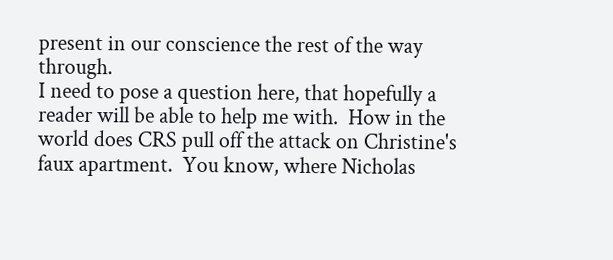present in our conscience the rest of the way through.
I need to pose a question here, that hopefully a reader will be able to help me with.  How in the world does CRS pull off the attack on Christine's faux apartment.  You know, where Nicholas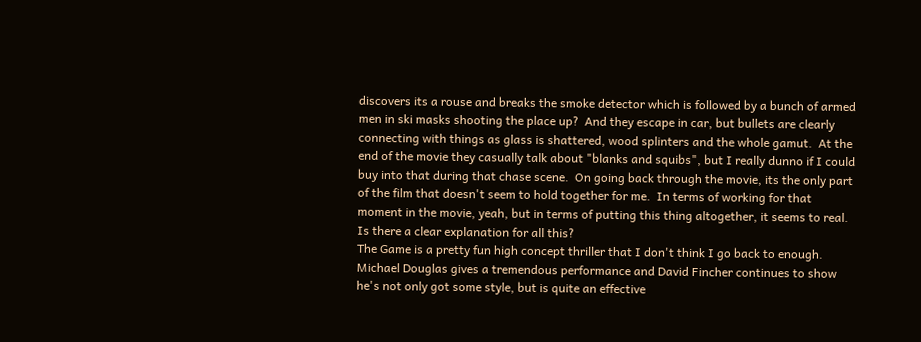discovers its a rouse and breaks the smoke detector which is followed by a bunch of armed men in ski masks shooting the place up?  And they escape in car, but bullets are clearly connecting with things as glass is shattered, wood splinters and the whole gamut.  At the end of the movie they casually talk about "blanks and squibs", but I really dunno if I could buy into that during that chase scene.  On going back through the movie, its the only part of the film that doesn't seem to hold together for me.  In terms of working for that moment in the movie, yeah, but in terms of putting this thing altogether, it seems to real.  Is there a clear explanation for all this?
The Game is a pretty fun high concept thriller that I don't think I go back to enough.  Michael Douglas gives a tremendous performance and David Fincher continues to show he's not only got some style, but is quite an effective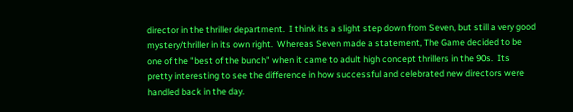director in the thriller department.  I think its a slight step down from Seven, but still a very good mystery/thriller in its own right.  Whereas Seven made a statement, The Game decided to be one of the "best of the bunch" when it came to adult high concept thrillers in the 90s.  Its pretty interesting to see the difference in how successful and celebrated new directors were handled back in the day.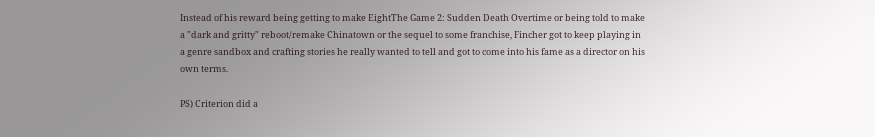Instead of his reward being getting to make EightThe Game 2: Sudden Death Overtime or being told to make a "dark and gritty" reboot/remake Chinatown or the sequel to some franchise, Fincher got to keep playing in a genre sandbox and crafting stories he really wanted to tell and got to come into his fame as a director on his own terms.

PS) Criterion did a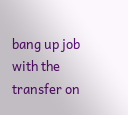bang up job with the transfer on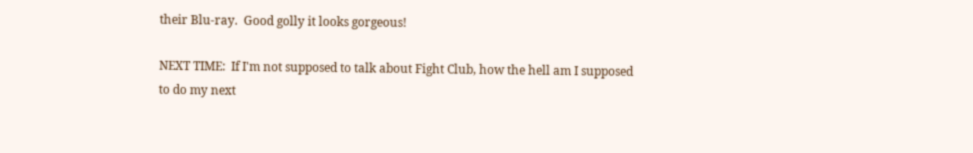their Blu-ray.  Good golly it looks gorgeous!

NEXT TIME:  If I'm not supposed to talk about Fight Club, how the hell am I supposed to do my next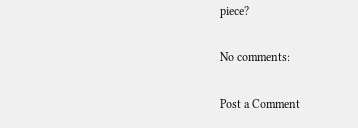piece?

No comments:

Post a Comment